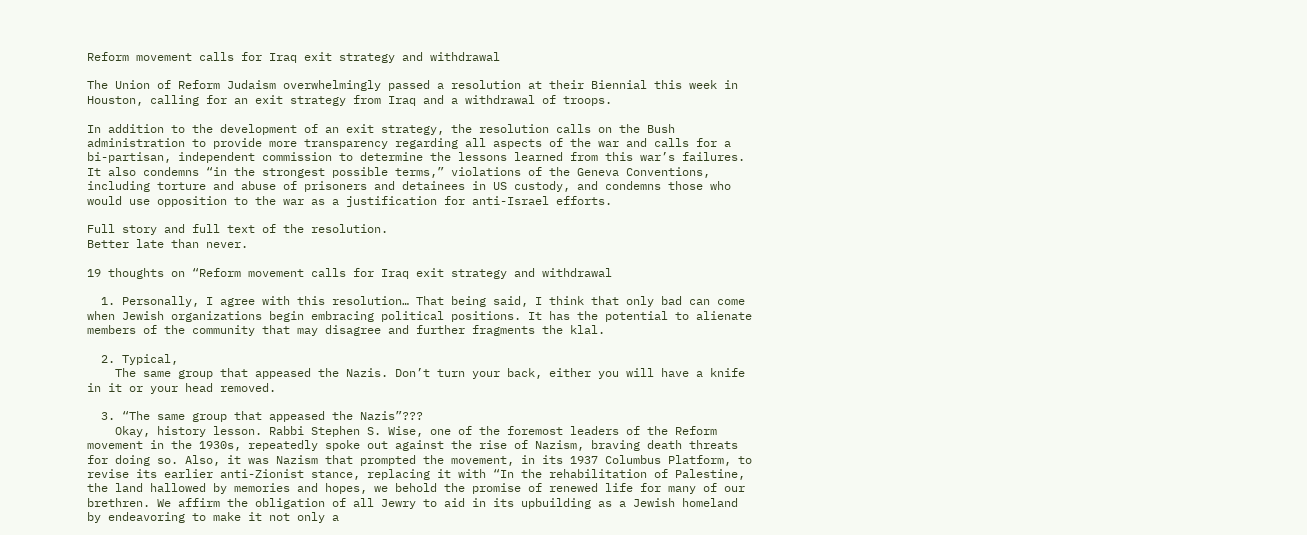Reform movement calls for Iraq exit strategy and withdrawal

The Union of Reform Judaism overwhelmingly passed a resolution at their Biennial this week in Houston, calling for an exit strategy from Iraq and a withdrawal of troops.

In addition to the development of an exit strategy, the resolution calls on the Bush administration to provide more transparency regarding all aspects of the war and calls for a bi-partisan, independent commission to determine the lessons learned from this war’s failures. It also condemns “in the strongest possible terms,” violations of the Geneva Conventions, including torture and abuse of prisoners and detainees in US custody, and condemns those who would use opposition to the war as a justification for anti-Israel efforts.

Full story and full text of the resolution.
Better late than never.

19 thoughts on “Reform movement calls for Iraq exit strategy and withdrawal

  1. Personally, I agree with this resolution… That being said, I think that only bad can come when Jewish organizations begin embracing political positions. It has the potential to alienate members of the community that may disagree and further fragments the klal.

  2. Typical,
    The same group that appeased the Nazis. Don’t turn your back, either you will have a knife in it or your head removed.

  3. “The same group that appeased the Nazis”???
    Okay, history lesson. Rabbi Stephen S. Wise, one of the foremost leaders of the Reform movement in the 1930s, repeatedly spoke out against the rise of Nazism, braving death threats for doing so. Also, it was Nazism that prompted the movement, in its 1937 Columbus Platform, to revise its earlier anti-Zionist stance, replacing it with “In the rehabilitation of Palestine, the land hallowed by memories and hopes, we behold the promise of renewed life for many of our brethren. We affirm the obligation of all Jewry to aid in its upbuilding as a Jewish homeland by endeavoring to make it not only a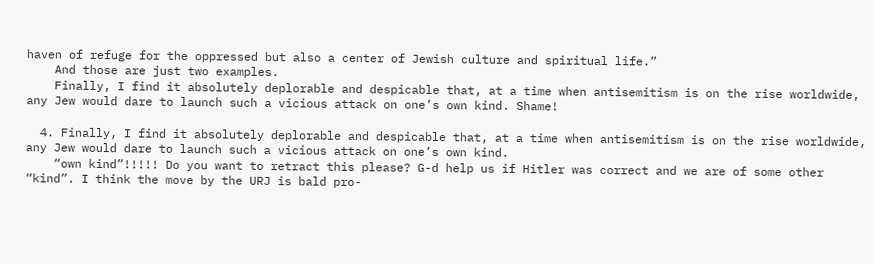haven of refuge for the oppressed but also a center of Jewish culture and spiritual life.”
    And those are just two examples.
    Finally, I find it absolutely deplorable and despicable that, at a time when antisemitism is on the rise worldwide, any Jew would dare to launch such a vicious attack on one’s own kind. Shame!

  4. Finally, I find it absolutely deplorable and despicable that, at a time when antisemitism is on the rise worldwide, any Jew would dare to launch such a vicious attack on one’s own kind.
    “own kind”!!!!! Do you want to retract this please? G-d help us if Hitler was correct and we are of some other “kind”. I think the move by the URJ is bald pro-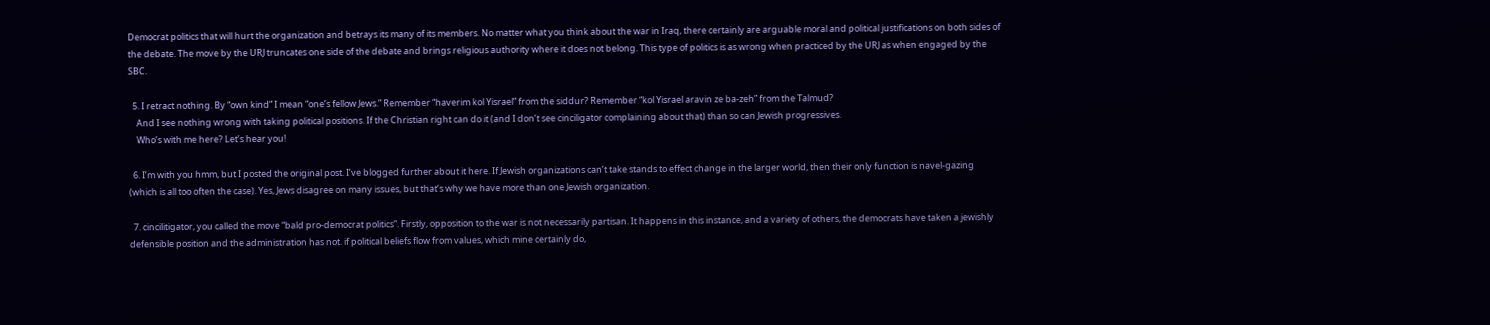Democrat politics that will hurt the organization and betrays its many of its members. No matter what you think about the war in Iraq, there certainly are arguable moral and political justifications on both sides of the debate. The move by the URJ truncates one side of the debate and brings religious authority where it does not belong. This type of politics is as wrong when practiced by the URJ as when engaged by the SBC.

  5. I retract nothing. By “own kind” I mean “one’s fellow Jews.” Remember “haverim kol Yisrael” from the siddur? Remember “kol Yisrael aravin ze ba-zeh” from the Talmud?
    And I see nothing wrong with taking political positions. If the Christian right can do it (and I don’t see cinciligator complaining about that) than so can Jewish progressives.
    Who’s with me here? Let’s hear you!

  6. I’m with you hmm, but I posted the original post. I’ve blogged further about it here. If Jewish organizations can’t take stands to effect change in the larger world, then their only function is navel-gazing (which is all too often the case). Yes, Jews disagree on many issues, but that’s why we have more than one Jewish organization.

  7. cincilitigator, you called the move “bald pro-democrat politics”. Firstly, opposition to the war is not necessarily partisan. It happens in this instance, and a variety of others, the democrats have taken a jewishly defensible position and the administration has not. if political beliefs flow from values, which mine certainly do,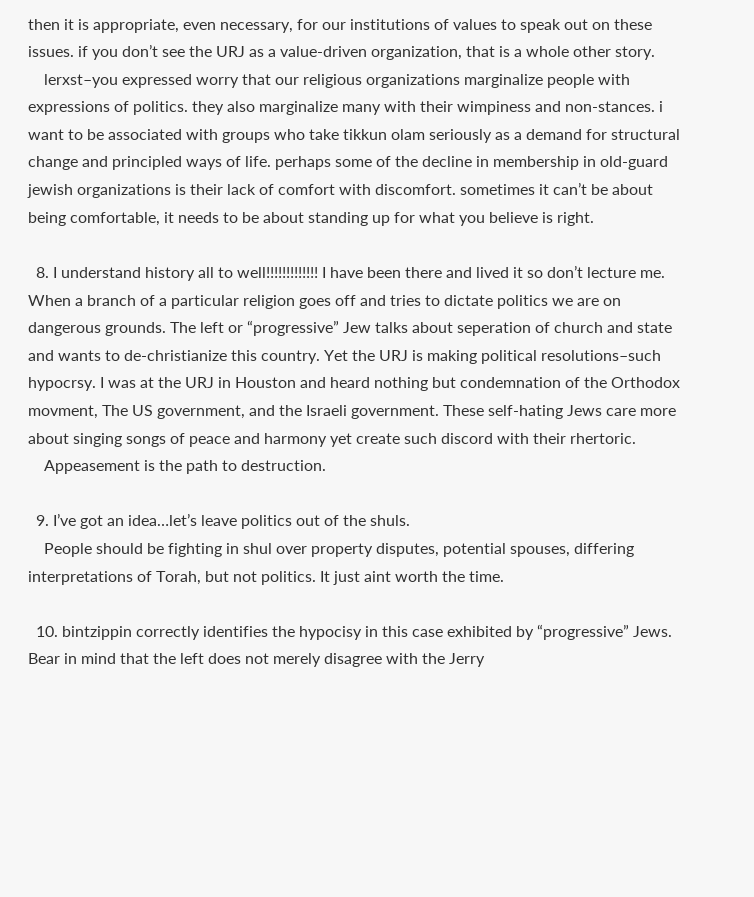then it is appropriate, even necessary, for our institutions of values to speak out on these issues. if you don’t see the URJ as a value-driven organization, that is a whole other story.
    lerxst–you expressed worry that our religious organizations marginalize people with expressions of politics. they also marginalize many with their wimpiness and non-stances. i want to be associated with groups who take tikkun olam seriously as a demand for structural change and principled ways of life. perhaps some of the decline in membership in old-guard jewish organizations is their lack of comfort with discomfort. sometimes it can’t be about being comfortable, it needs to be about standing up for what you believe is right.

  8. I understand history all to well!!!!!!!!!!!!! I have been there and lived it so don’t lecture me. When a branch of a particular religion goes off and tries to dictate politics we are on dangerous grounds. The left or “progressive” Jew talks about seperation of church and state and wants to de-christianize this country. Yet the URJ is making political resolutions–such hypocrsy. I was at the URJ in Houston and heard nothing but condemnation of the Orthodox movment, The US government, and the Israeli government. These self-hating Jews care more about singing songs of peace and harmony yet create such discord with their rhertoric.
    Appeasement is the path to destruction.

  9. I’ve got an idea…let’s leave politics out of the shuls.
    People should be fighting in shul over property disputes, potential spouses, differing interpretations of Torah, but not politics. It just aint worth the time.

  10. bintzippin correctly identifies the hypocisy in this case exhibited by “progressive” Jews. Bear in mind that the left does not merely disagree with the Jerry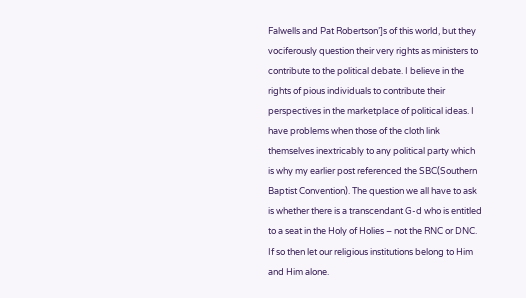Falwells and Pat Robertson’]s of this world, but they vociferously question their very rights as ministers to contribute to the political debate. I believe in the rights of pious individuals to contribute their perspectives in the marketplace of political ideas. I have problems when those of the cloth link themselves inextricably to any political party which is why my earlier post referenced the SBC(Southern Baptist Convention). The question we all have to ask is whether there is a transcendant G-d who is entitled to a seat in the Holy of Holies – not the RNC or DNC. If so then let our religious institutions belong to Him and Him alone.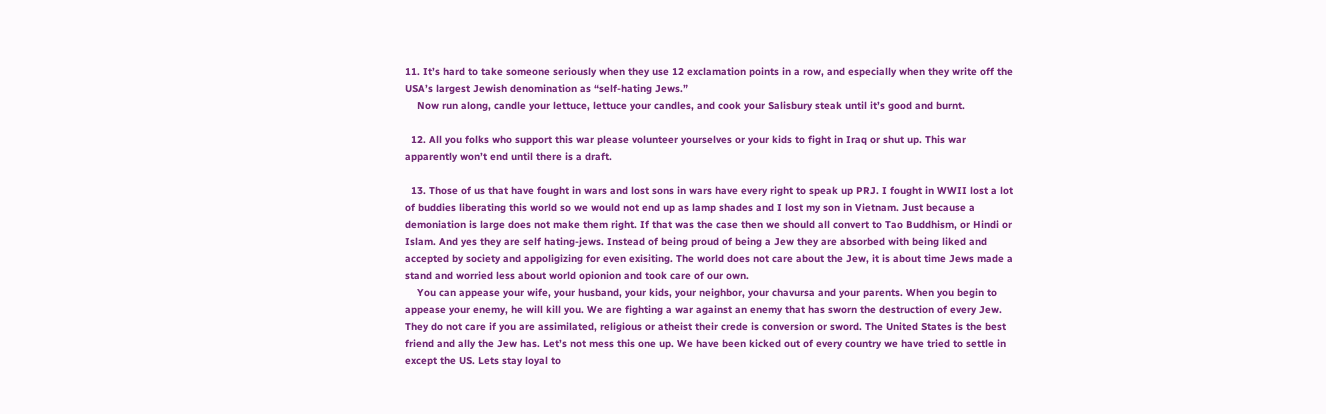11. It’s hard to take someone seriously when they use 12 exclamation points in a row, and especially when they write off the USA’s largest Jewish denomination as “self-hating Jews.”
    Now run along, candle your lettuce, lettuce your candles, and cook your Salisbury steak until it’s good and burnt.

  12. All you folks who support this war please volunteer yourselves or your kids to fight in Iraq or shut up. This war apparently won’t end until there is a draft.

  13. Those of us that have fought in wars and lost sons in wars have every right to speak up PRJ. I fought in WWII lost a lot of buddies liberating this world so we would not end up as lamp shades and I lost my son in Vietnam. Just because a demoniation is large does not make them right. If that was the case then we should all convert to Tao Buddhism, or Hindi or Islam. And yes they are self hating-jews. Instead of being proud of being a Jew they are absorbed with being liked and accepted by society and appoligizing for even exisiting. The world does not care about the Jew, it is about time Jews made a stand and worried less about world opionion and took care of our own.
    You can appease your wife, your husband, your kids, your neighbor, your chavursa and your parents. When you begin to appease your enemy, he will kill you. We are fighting a war against an enemy that has sworn the destruction of every Jew. They do not care if you are assimilated, religious or atheist their crede is conversion or sword. The United States is the best friend and ally the Jew has. Let’s not mess this one up. We have been kicked out of every country we have tried to settle in except the US. Lets stay loyal to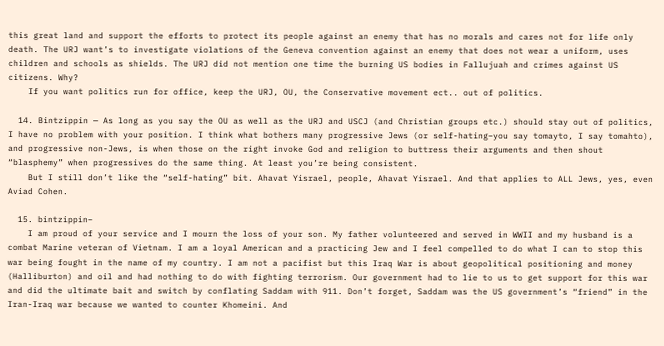this great land and support the efforts to protect its people against an enemy that has no morals and cares not for life only death. The URJ want’s to investigate violations of the Geneva convention against an enemy that does not wear a uniform, uses children and schools as shields. The URJ did not mention one time the burning US bodies in Fallujuah and crimes against US citizens. Why?
    If you want politics run for office, keep the URJ, OU, the Conservative movement ect.. out of politics.

  14. Bintzippin — As long as you say the OU as well as the URJ and USCJ (and Christian groups etc.) should stay out of politics, I have no problem with your position. I think what bothers many progressive Jews (or self-hating–you say tomayto, I say tomahto), and progressive non-Jews, is when those on the right invoke God and religion to buttress their arguments and then shout “blasphemy” when progressives do the same thing. At least you’re being consistent.
    But I still don’t like the “self-hating” bit. Ahavat Yisrael, people, Ahavat Yisrael. And that applies to ALL Jews, yes, even Aviad Cohen.

  15. bintzippin–
    I am proud of your service and I mourn the loss of your son. My father volunteered and served in WWII and my husband is a combat Marine veteran of Vietnam. I am a loyal American and a practicing Jew and I feel compelled to do what I can to stop this war being fought in the name of my country. I am not a pacifist but this Iraq War is about geopolitical positioning and money (Halliburton) and oil and had nothing to do with fighting terrorism. Our government had to lie to us to get support for this war and did the ultimate bait and switch by conflating Saddam with 911. Don’t forget, Saddam was the US government’s “friend” in the Iran-Iraq war because we wanted to counter Khomeini. And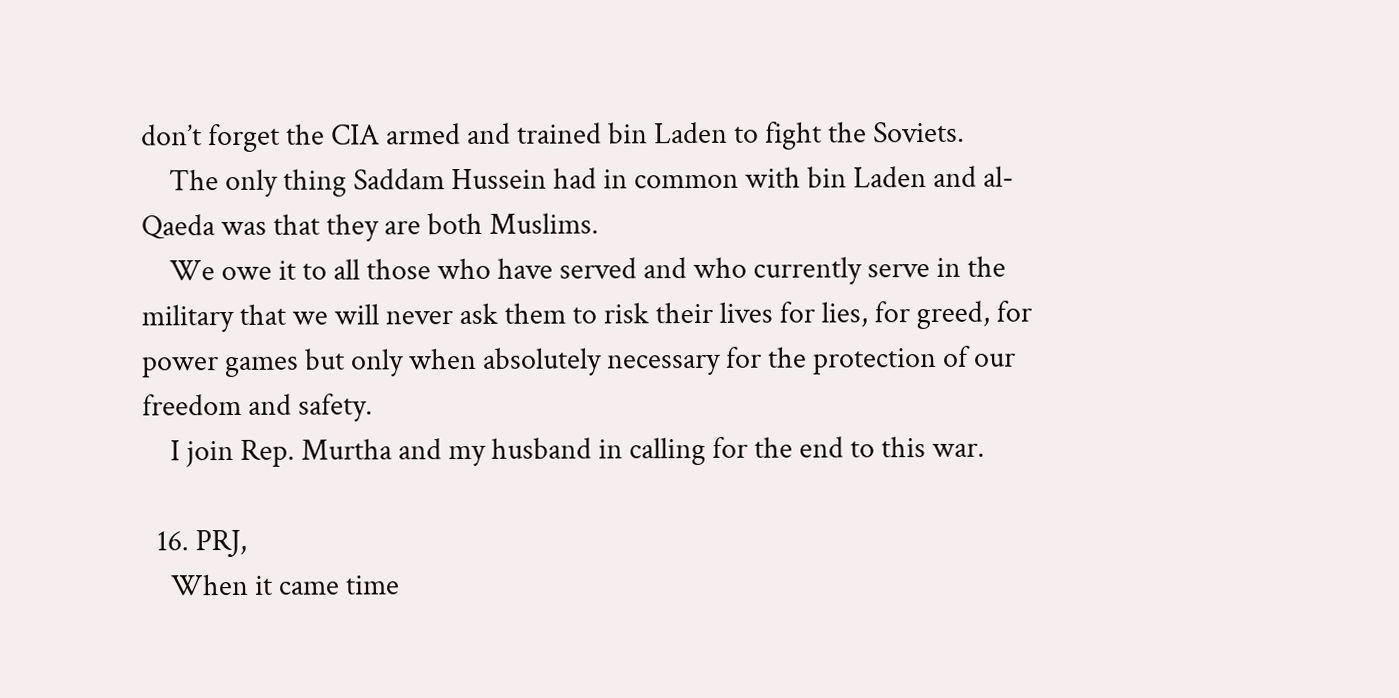don’t forget the CIA armed and trained bin Laden to fight the Soviets.
    The only thing Saddam Hussein had in common with bin Laden and al-Qaeda was that they are both Muslims.
    We owe it to all those who have served and who currently serve in the military that we will never ask them to risk their lives for lies, for greed, for power games but only when absolutely necessary for the protection of our freedom and safety.
    I join Rep. Murtha and my husband in calling for the end to this war.

  16. PRJ,
    When it came time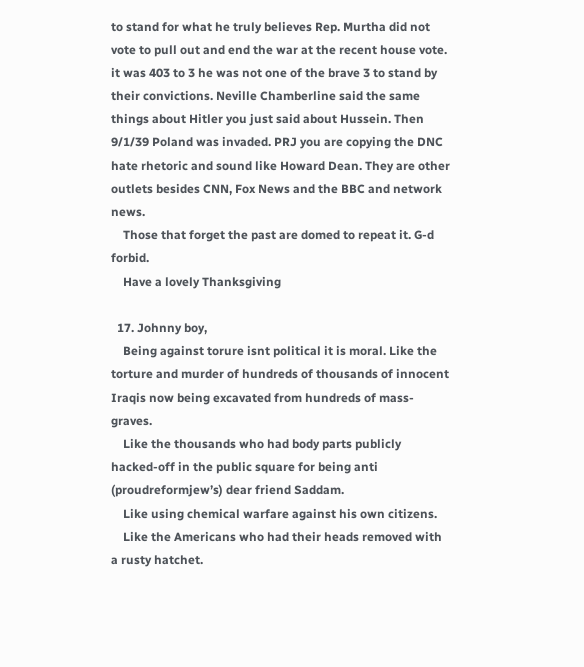to stand for what he truly believes Rep. Murtha did not vote to pull out and end the war at the recent house vote. it was 403 to 3 he was not one of the brave 3 to stand by their convictions. Neville Chamberline said the same things about Hitler you just said about Hussein. Then 9/1/39 Poland was invaded. PRJ you are copying the DNC hate rhetoric and sound like Howard Dean. They are other outlets besides CNN, Fox News and the BBC and network news.
    Those that forget the past are domed to repeat it. G-d forbid.
    Have a lovely Thanksgiving

  17. Johnny boy,
    Being against torure isnt political it is moral. Like the torture and murder of hundreds of thousands of innocent Iraqis now being excavated from hundreds of mass-graves.
    Like the thousands who had body parts publicly hacked-off in the public square for being anti (proudreformjew’s) dear friend Saddam.
    Like using chemical warfare against his own citizens.
    Like the Americans who had their heads removed with a rusty hatchet.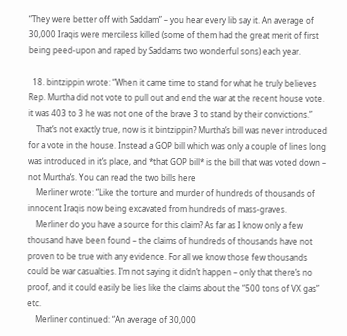“They were better off with Saddam” – you hear every lib say it. An average of 30,000 Iraqis were merciless killed (some of them had the great merit of first being peed-upon and raped by Saddams two wonderful sons) each year.

  18. bintzippin wrote: “When it came time to stand for what he truly believes Rep. Murtha did not vote to pull out and end the war at the recent house vote. it was 403 to 3 he was not one of the brave 3 to stand by their convictions.”
    That’s not exactly true, now is it bintzippin? Murtha’s bill was never introduced for a vote in the house. Instead a GOP bill which was only a couple of lines long was introduced in it’s place, and *that GOP bill* is the bill that was voted down – not Murtha’s. You can read the two bills here
    Merliner wrote: “Like the torture and murder of hundreds of thousands of innocent Iraqis now being excavated from hundreds of mass-graves.
    Merliner do you have a source for this claim? As far as I know only a few thousand have been found – the claims of hundreds of thousands have not proven to be true with any evidence. For all we know those few thousands could be war casualties. I’m not saying it didn’t happen – only that there’s no proof, and it could easily be lies like the claims about the “500 tons of VX gas” etc.
    Merliner continued: “An average of 30,000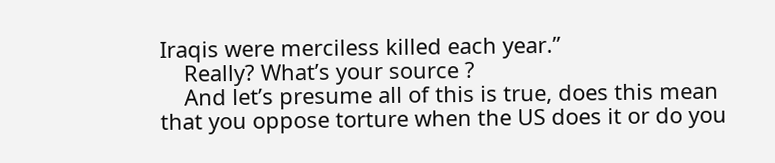Iraqis were merciless killed each year.”
    Really? What’s your source ?
    And let’s presume all of this is true, does this mean that you oppose torture when the US does it or do you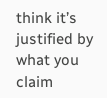think it’s justified by what you claim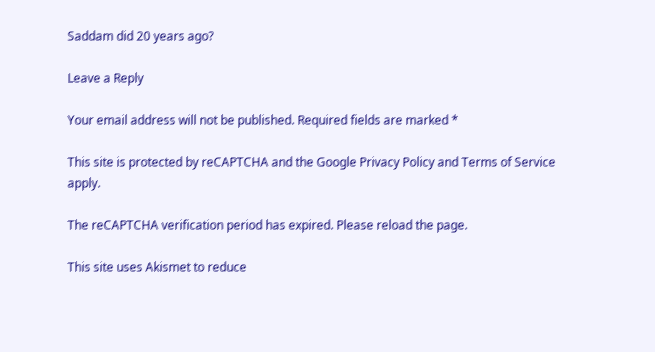Saddam did 20 years ago?

Leave a Reply

Your email address will not be published. Required fields are marked *

This site is protected by reCAPTCHA and the Google Privacy Policy and Terms of Service apply.

The reCAPTCHA verification period has expired. Please reload the page.

This site uses Akismet to reduce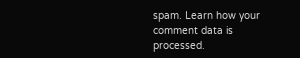spam. Learn how your comment data is processed.